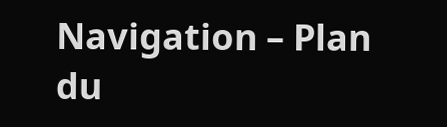Navigation – Plan du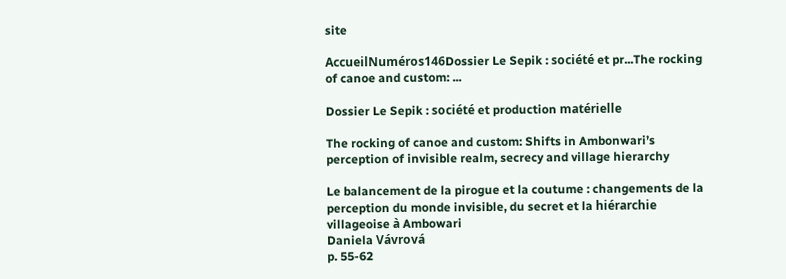site

AccueilNuméros146Dossier Le Sepik : société et pr...The rocking of canoe and custom: ...

Dossier Le Sepik : société et production matérielle

The rocking of canoe and custom: Shifts in Ambonwari’s perception of invisible realm, secrecy and village hierarchy

Le balancement de la pirogue et la coutume : changements de la perception du monde invisible, du secret et la hiérarchie villageoise à Ambowari
Daniela Vávrová
p. 55-62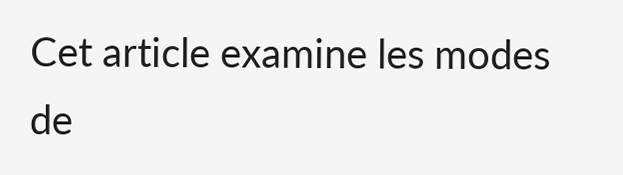Cet article examine les modes de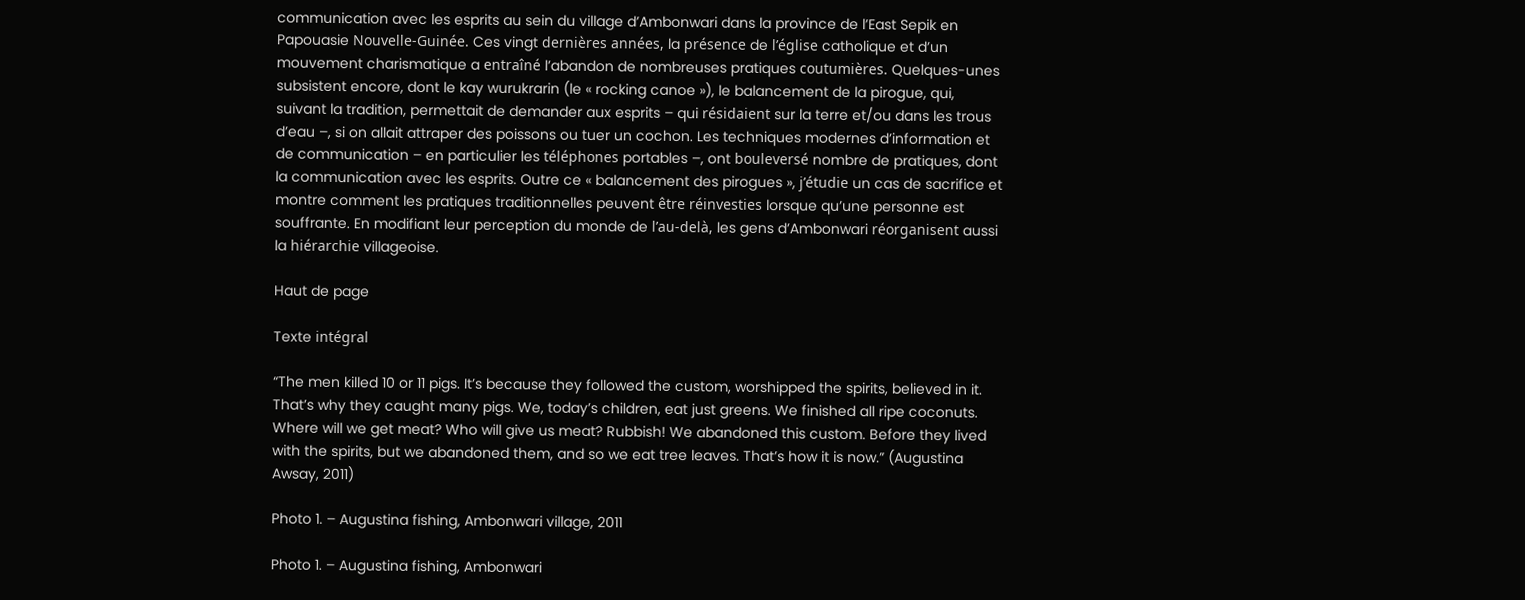communication avec les esprits au sein du village d’Ambonwari dans la province de l’East Sepik en Papouasie Nouvelle-Guinée. Ces vingt dernières années, la présence de l’église catholique et d’un mouvement charismatique a entraîné l’abandon de nombreuses pratiques coutumières. Quelques-unes subsistent encore, dont le kay wurukrarin (le « rocking canoe »), le balancement de la pirogue, qui, suivant la tradition, permettait de demander aux esprits – qui résidaient sur la terre et/ou dans les trous d’eau –, si on allait attraper des poissons ou tuer un cochon. Les techniques modernes d’information et de communication – en particulier les téléphones portables –, ont bouleversé nombre de pratiques, dont la communication avec les esprits. Outre ce « balancement des pirogues », j’étudie un cas de sacrifice et montre comment les pratiques traditionnelles peuvent être réinvesties lorsque qu’une personne est souffrante. En modifiant leur perception du monde de l’au-delà, les gens d’Ambonwari réorganisent aussi la hiérarchie villageoise.

Haut de page

Texte intégral

“The men killed 10 or 11 pigs. It’s because they followed the custom, worshipped the spirits, believed in it. That’s why they caught many pigs. We, today’s children, eat just greens. We finished all ripe coconuts. Where will we get meat? Who will give us meat? Rubbish! We abandoned this custom. Before they lived with the spirits, but we abandoned them, and so we eat tree leaves. That’s how it is now.” (Augustina Awsay, 2011)

Photo 1. – Augustina fishing, Ambonwari village, 2011

Photo 1. – Augustina fishing, Ambonwari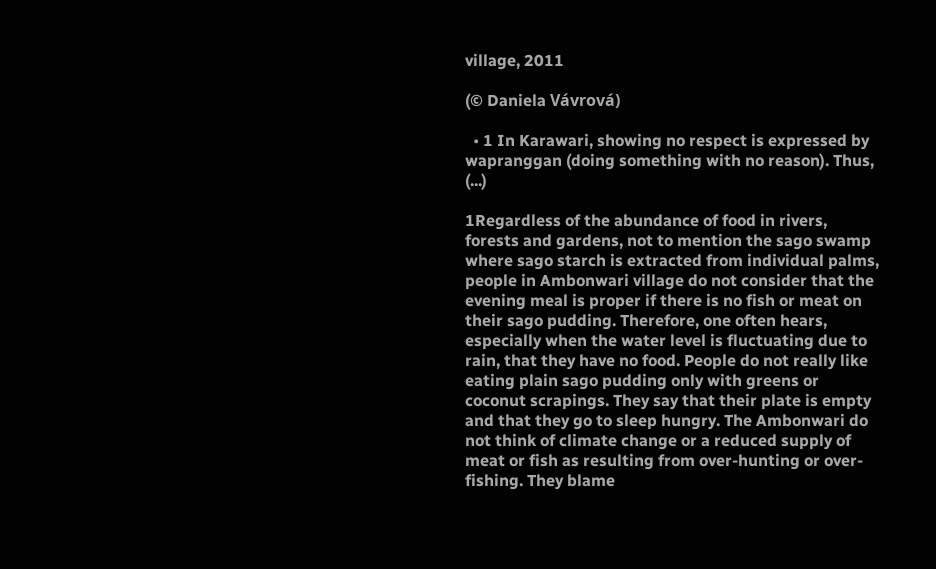village, 2011

(© Daniela Vávrová)

  • 1 In Karawari, showing no respect is expressed by wapranggan (doing something with no reason). Thus, (...)

1Regardless of the abundance of food in rivers, forests and gardens, not to mention the sago swamp where sago starch is extracted from individual palms, people in Ambonwari village do not consider that the evening meal is proper if there is no fish or meat on their sago pudding. Therefore, one often hears, especially when the water level is fluctuating due to rain, that they have no food. People do not really like eating plain sago pudding only with greens or coconut scrapings. They say that their plate is empty and that they go to sleep hungry. The Ambonwari do not think of climate change or a reduced supply of meat or fish as resulting from over-hunting or over-fishing. They blame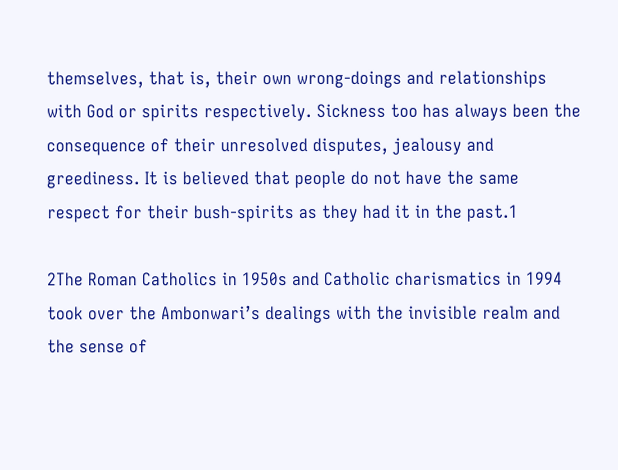themselves, that is, their own wrong-doings and relationships with God or spirits respectively. Sickness too has always been the consequence of their unresolved disputes, jealousy and greediness. It is believed that people do not have the same respect for their bush-spirits as they had it in the past.1

2The Roman Catholics in 1950s and Catholic charismatics in 1994 took over the Ambonwari’s dealings with the invisible realm and the sense of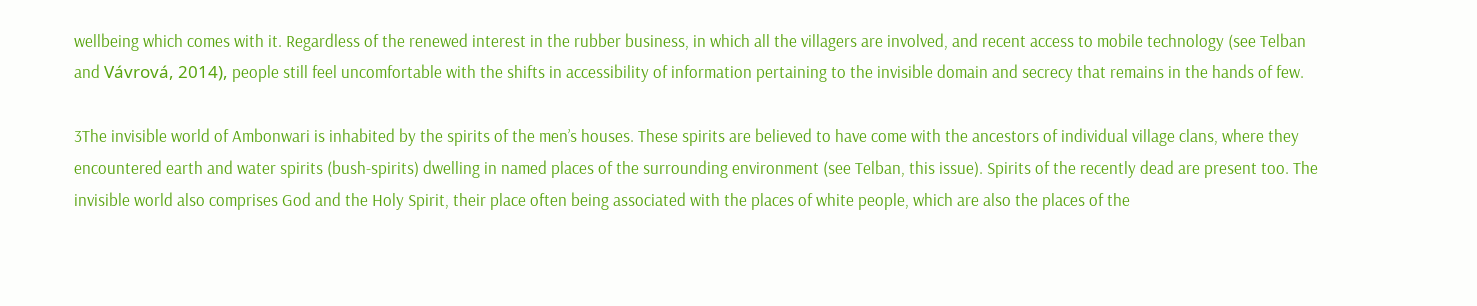wellbeing which comes with it. Regardless of the renewed interest in the rubber business, in which all the villagers are involved, and recent access to mobile technology (see Telban and Vávrová, 2014), people still feel uncomfortable with the shifts in accessibility of information pertaining to the invisible domain and secrecy that remains in the hands of few.

3The invisible world of Ambonwari is inhabited by the spirits of the men’s houses. These spirits are believed to have come with the ancestors of individual village clans, where they encountered earth and water spirits (bush-spirits) dwelling in named places of the surrounding environment (see Telban, this issue). Spirits of the recently dead are present too. The invisible world also comprises God and the Holy Spirit, their place often being associated with the places of white people, which are also the places of the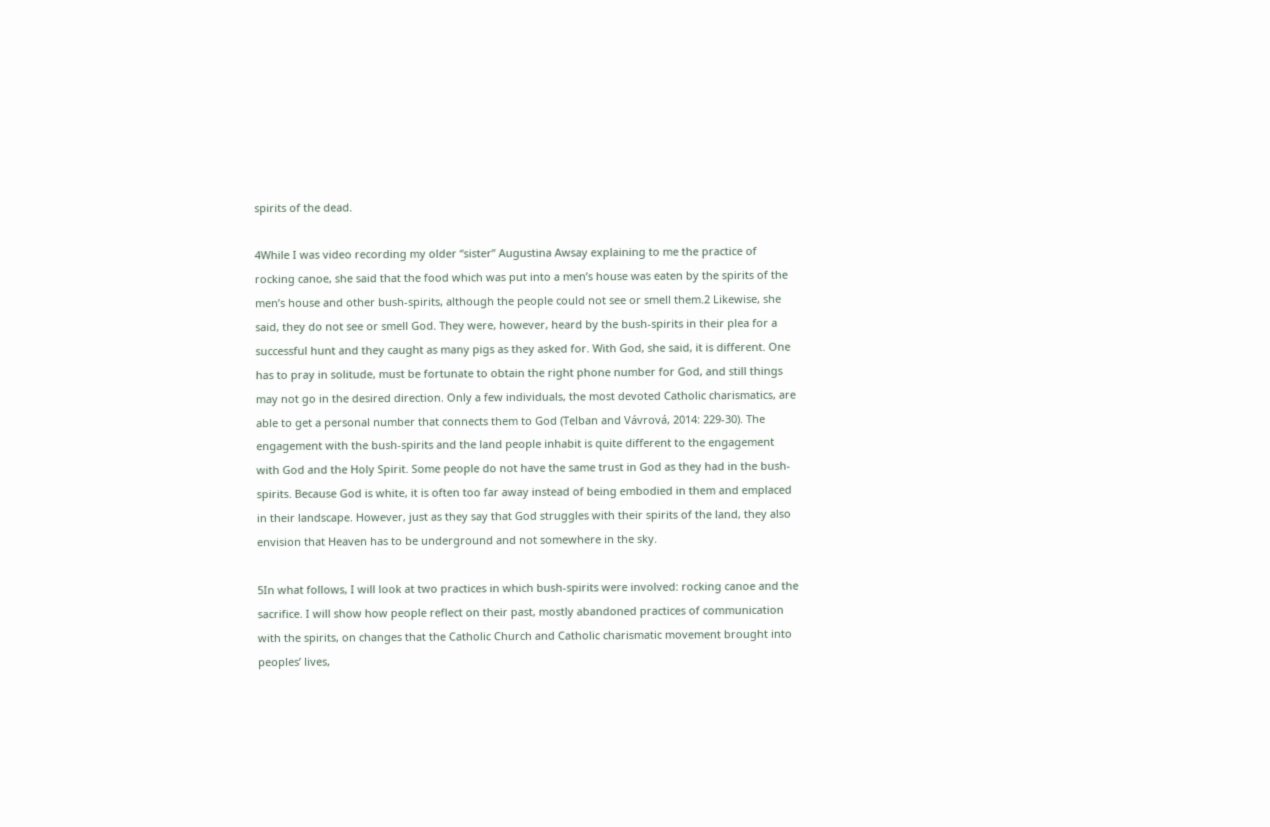spirits of the dead.

4While I was video recording my older “sister” Augustina Awsay explaining to me the practice of rocking canoe, she said that the food which was put into a men’s house was eaten by the spirits of the men’s house and other bush-spirits, although the people could not see or smell them.2 Likewise, she said, they do not see or smell God. They were, however, heard by the bush-spirits in their plea for a successful hunt and they caught as many pigs as they asked for. With God, she said, it is different. One has to pray in solitude, must be fortunate to obtain the right phone number for God, and still things may not go in the desired direction. Only a few individuals, the most devoted Catholic charismatics, are able to get a personal number that connects them to God (Telban and Vávrová, 2014: 229-30). The engagement with the bush-spirits and the land people inhabit is quite different to the engagement with God and the Holy Spirit. Some people do not have the same trust in God as they had in the bush-spirits. Because God is white, it is often too far away instead of being embodied in them and emplaced in their landscape. However, just as they say that God struggles with their spirits of the land, they also envision that Heaven has to be underground and not somewhere in the sky.

5In what follows, I will look at two practices in which bush-spirits were involved: rocking canoe and the sacrifice. I will show how people reflect on their past, mostly abandoned practices of communication with the spirits, on changes that the Catholic Church and Catholic charismatic movement brought into peoples’ lives,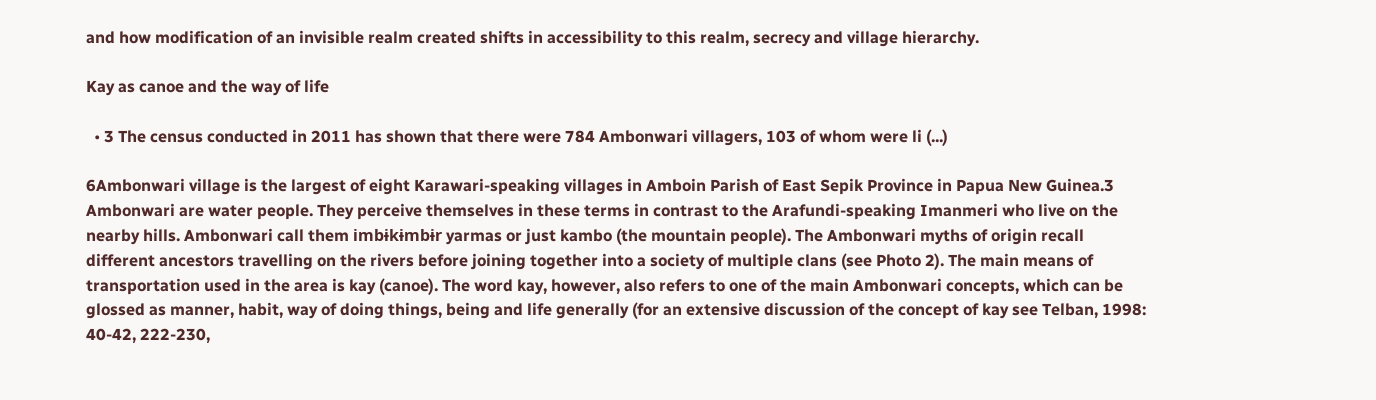and how modification of an invisible realm created shifts in accessibility to this realm, secrecy and village hierarchy.

Kay as canoe and the way of life

  • 3 The census conducted in 2011 has shown that there were 784 Ambonwari villagers, 103 of whom were li (...)

6Ambonwari village is the largest of eight Karawari-speaking villages in Amboin Parish of East Sepik Province in Papua New Guinea.3 Ambonwari are water people. They perceive themselves in these terms in contrast to the Arafundi-speaking Imanmeri who live on the nearby hills. Ambonwari call them imbɨkɨmbɨr yarmas or just kambo (the mountain people). The Ambonwari myths of origin recall different ancestors travelling on the rivers before joining together into a society of multiple clans (see Photo 2). The main means of transportation used in the area is kay (canoe). The word kay, however, also refers to one of the main Ambonwari concepts, which can be glossed as manner, habit, way of doing things, being and life generally (for an extensive discussion of the concept of kay see Telban, 1998: 40-42, 222-230,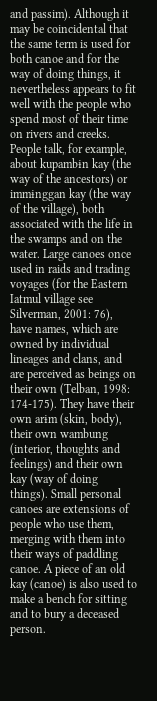and passim). Although it may be coincidental that the same term is used for both canoe and for the way of doing things, it nevertheless appears to fit well with the people who spend most of their time on rivers and creeks. People talk, for example, about kupambɨn kay (the way of the ancestors) or immɨnggan kay (the way of the village), both associated with the life in the swamps and on the water. Large canoes once used in raids and trading voyages (for the Eastern Iatmul village see Silverman, 2001: 76), have names, which are owned by individual lineages and clans, and are perceived as beings on their own (Telban, 1998: 174-175). They have their own arɨm (skin, body), their own wambung (interior, thoughts and feelings) and their own kay (way of doing things). Small personal canoes are extensions of people who use them, merging with them into their ways of paddling canoe. A piece of an old kay (canoe) is also used to make a bench for sitting and to bury a deceased person.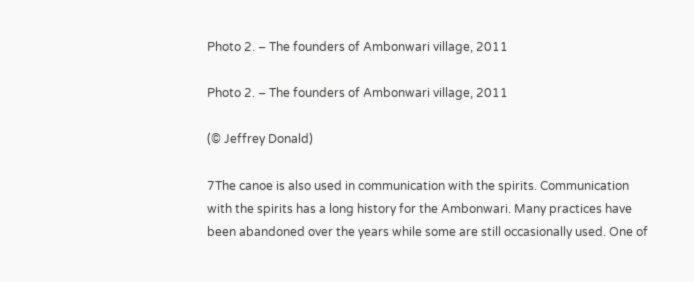Photo 2. – The founders of Ambonwari village, 2011

Photo 2. – The founders of Ambonwari village, 2011

(© Jeffrey Donald)

7The canoe is also used in communication with the spirits. Communication with the spirits has a long history for the Ambonwari. Many practices have been abandoned over the years while some are still occasionally used. One of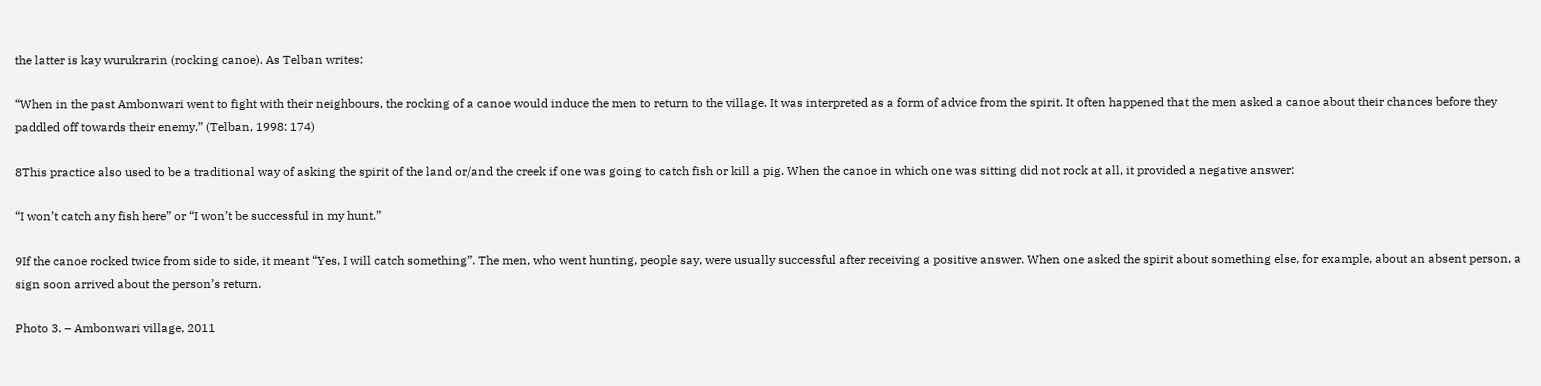the latter is kay wurukrarin (rocking canoe). As Telban writes:

“When in the past Ambonwari went to fight with their neighbours, the rocking of a canoe would induce the men to return to the village. It was interpreted as a form of advice from the spirit. It often happened that the men asked a canoe about their chances before they paddled off towards their enemy.” (Telban, 1998: 174)

8This practice also used to be a traditional way of asking the spirit of the land or/and the creek if one was going to catch fish or kill a pig. When the canoe in which one was sitting did not rock at all, it provided a negative answer:

“I won’t catch any fish here” or “I won’t be successful in my hunt.”

9If the canoe rocked twice from side to side, it meant “Yes, I will catch something”. The men, who went hunting, people say, were usually successful after receiving a positive answer. When one asked the spirit about something else, for example, about an absent person, a sign soon arrived about the person’s return.

Photo 3. – Ambonwari village, 2011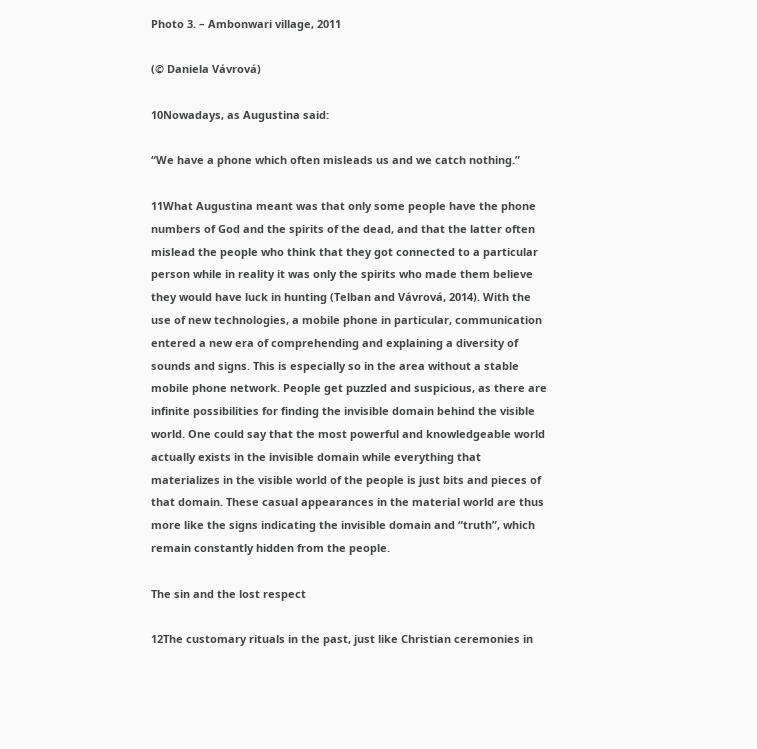Photo 3. – Ambonwari village, 2011

(© Daniela Vávrová)

10Nowadays, as Augustina said:

“We have a phone which often misleads us and we catch nothing.”

11What Augustina meant was that only some people have the phone numbers of God and the spirits of the dead, and that the latter often mislead the people who think that they got connected to a particular person while in reality it was only the spirits who made them believe they would have luck in hunting (Telban and Vávrová, 2014). With the use of new technologies, a mobile phone in particular, communication entered a new era of comprehending and explaining a diversity of sounds and signs. This is especially so in the area without a stable mobile phone network. People get puzzled and suspicious, as there are infinite possibilities for finding the invisible domain behind the visible world. One could say that the most powerful and knowledgeable world actually exists in the invisible domain while everything that materializes in the visible world of the people is just bits and pieces of that domain. These casual appearances in the material world are thus more like the signs indicating the invisible domain and “truth”, which remain constantly hidden from the people.

The sin and the lost respect

12The customary rituals in the past, just like Christian ceremonies in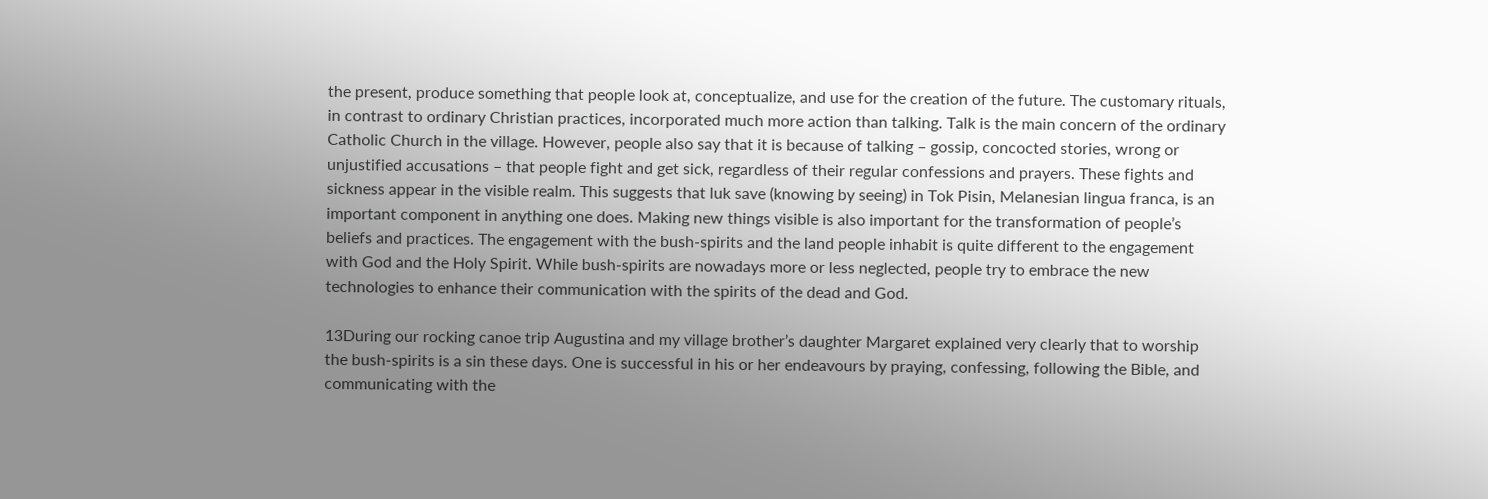the present, produce something that people look at, conceptualize, and use for the creation of the future. The customary rituals, in contrast to ordinary Christian practices, incorporated much more action than talking. Talk is the main concern of the ordinary Catholic Church in the village. However, people also say that it is because of talking – gossip, concocted stories, wrong or unjustified accusations – that people fight and get sick, regardless of their regular confessions and prayers. These fights and sickness appear in the visible realm. This suggests that luk save (knowing by seeing) in Tok Pisin, Melanesian lingua franca, is an important component in anything one does. Making new things visible is also important for the transformation of people’s beliefs and practices. The engagement with the bush-spirits and the land people inhabit is quite different to the engagement with God and the Holy Spirit. While bush-spirits are nowadays more or less neglected, people try to embrace the new technologies to enhance their communication with the spirits of the dead and God.

13During our rocking canoe trip Augustina and my village brother’s daughter Margaret explained very clearly that to worship the bush-spirits is a sin these days. One is successful in his or her endeavours by praying, confessing, following the Bible, and communicating with the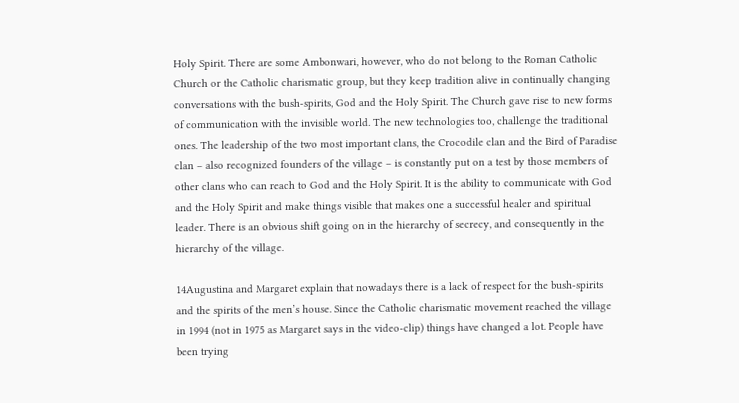Holy Spirit. There are some Ambonwari, however, who do not belong to the Roman Catholic Church or the Catholic charismatic group, but they keep tradition alive in continually changing conversations with the bush-spirits, God and the Holy Spirit. The Church gave rise to new forms of communication with the invisible world. The new technologies too, challenge the traditional ones. The leadership of the two most important clans, the Crocodile clan and the Bird of Paradise clan – also recognized founders of the village – is constantly put on a test by those members of other clans who can reach to God and the Holy Spirit. It is the ability to communicate with God and the Holy Spirit and make things visible that makes one a successful healer and spiritual leader. There is an obvious shift going on in the hierarchy of secrecy, and consequently in the hierarchy of the village.

14Augustina and Margaret explain that nowadays there is a lack of respect for the bush-spirits and the spirits of the men’s house. Since the Catholic charismatic movement reached the village in 1994 (not in 1975 as Margaret says in the video-clip) things have changed a lot. People have been trying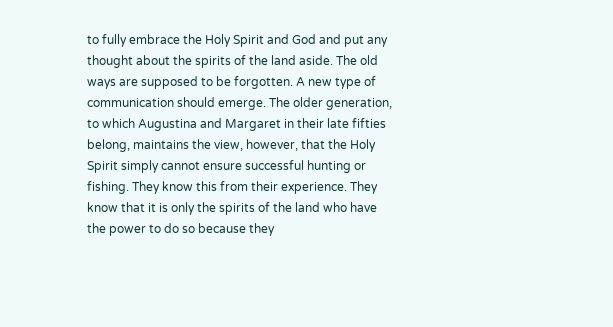to fully embrace the Holy Spirit and God and put any thought about the spirits of the land aside. The old ways are supposed to be forgotten. A new type of communication should emerge. The older generation, to which Augustina and Margaret in their late fifties belong, maintains the view, however, that the Holy Spirit simply cannot ensure successful hunting or fishing. They know this from their experience. They know that it is only the spirits of the land who have the power to do so because they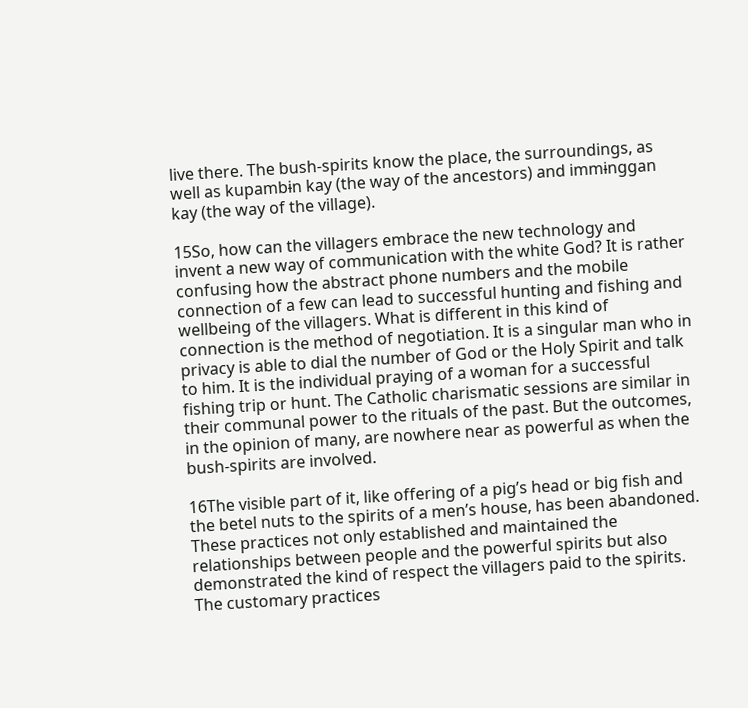live there. The bush-spirits know the place, the surroundings, as well as kupambɨn kay (the way of the ancestors) and immɨnggan kay (the way of the village).

15So, how can the villagers embrace the new technology and invent a new way of communication with the white God? It is rather confusing how the abstract phone numbers and the mobile connection of a few can lead to successful hunting and fishing and wellbeing of the villagers. What is different in this kind of connection is the method of negotiation. It is a singular man who in privacy is able to dial the number of God or the Holy Spirit and talk to him. It is the individual praying of a woman for a successful fishing trip or hunt. The Catholic charismatic sessions are similar in their communal power to the rituals of the past. But the outcomes, in the opinion of many, are nowhere near as powerful as when the bush-spirits are involved.

16The visible part of it, like offering of a pig’s head or big fish and the betel nuts to the spirits of a men’s house, has been abandoned. These practices not only established and maintained the relationships between people and the powerful spirits but also demonstrated the kind of respect the villagers paid to the spirits. The customary practices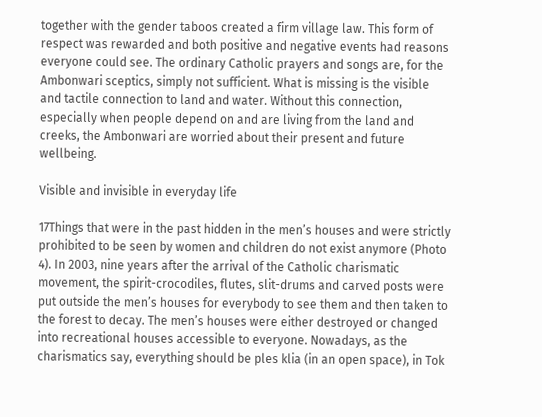together with the gender taboos created a firm village law. This form of respect was rewarded and both positive and negative events had reasons everyone could see. The ordinary Catholic prayers and songs are, for the Ambonwari sceptics, simply not sufficient. What is missing is the visible and tactile connection to land and water. Without this connection, especially when people depend on and are living from the land and creeks, the Ambonwari are worried about their present and future wellbeing.

Visible and invisible in everyday life

17Things that were in the past hidden in the men’s houses and were strictly prohibited to be seen by women and children do not exist anymore (Photo 4). In 2003, nine years after the arrival of the Catholic charismatic movement, the spirit-crocodiles, flutes, slit-drums and carved posts were put outside the men’s houses for everybody to see them and then taken to the forest to decay. The men’s houses were either destroyed or changed into recreational houses accessible to everyone. Nowadays, as the charismatics say, everything should be ples klia (in an open space), in Tok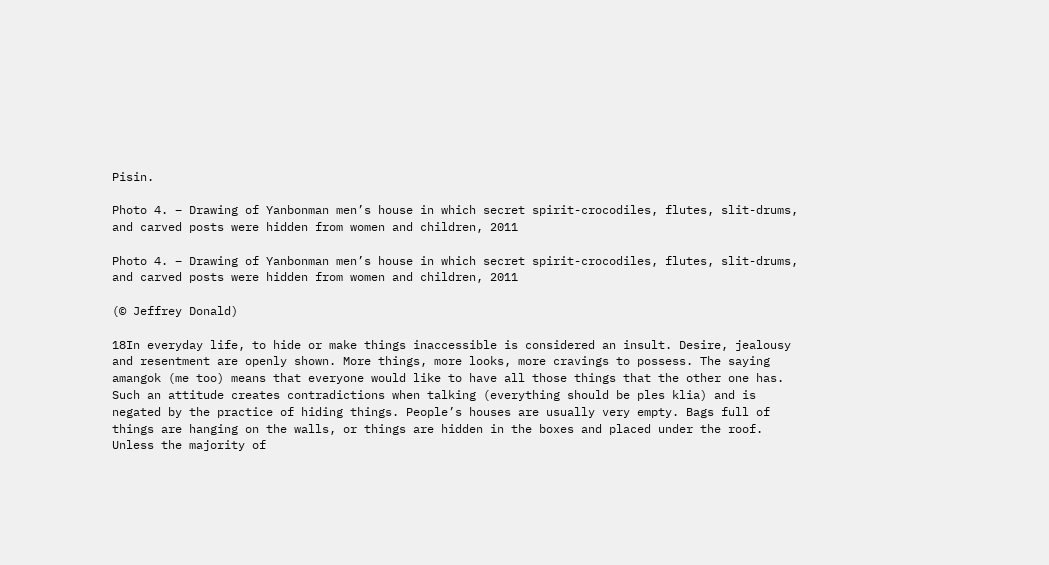Pisin.

Photo 4. – Drawing of Yanbonman men’s house in which secret spirit-crocodiles, flutes, slit-drums, and carved posts were hidden from women and children, 2011

Photo 4. – Drawing of Yanbonman men’s house in which secret spirit-crocodiles, flutes, slit-drums, and carved posts were hidden from women and children, 2011

(© Jeffrey Donald)

18In everyday life, to hide or make things inaccessible is considered an insult. Desire, jealousy and resentment are openly shown. More things, more looks, more cravings to possess. The saying amangok (me too) means that everyone would like to have all those things that the other one has. Such an attitude creates contradictions when talking (everything should be ples klia) and is negated by the practice of hiding things. People’s houses are usually very empty. Bags full of things are hanging on the walls, or things are hidden in the boxes and placed under the roof. Unless the majority of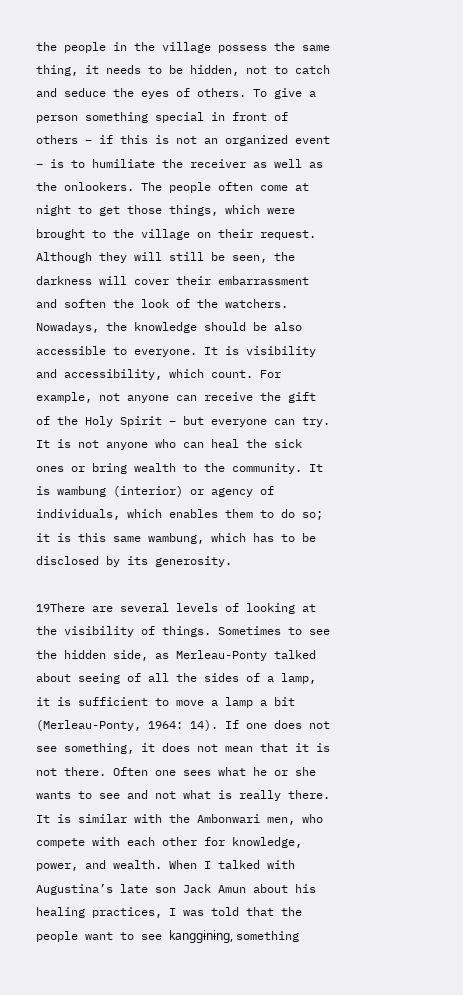the people in the village possess the same thing, it needs to be hidden, not to catch and seduce the eyes of others. To give a person something special in front of others – if this is not an organized event – is to humiliate the receiver as well as the onlookers. The people often come at night to get those things, which were brought to the village on their request. Although they will still be seen, the darkness will cover their embarrassment and soften the look of the watchers. Nowadays, the knowledge should be also accessible to everyone. It is visibility and accessibility, which count. For example, not anyone can receive the gift of the Holy Spirit – but everyone can try. It is not anyone who can heal the sick ones or bring wealth to the community. It is wambung (interior) or agency of individuals, which enables them to do so; it is this same wambung, which has to be disclosed by its generosity.

19There are several levels of looking at the visibility of things. Sometimes to see the hidden side, as Merleau-Ponty talked about seeing of all the sides of a lamp, it is sufficient to move a lamp a bit (Merleau-Ponty, 1964: 14). If one does not see something, it does not mean that it is not there. Often one sees what he or she wants to see and not what is really there. It is similar with the Ambonwari men, who compete with each other for knowledge, power, and wealth. When I talked with Augustina’s late son Jack Amun about his healing practices, I was told that the people want to see kanggɨnɨng, something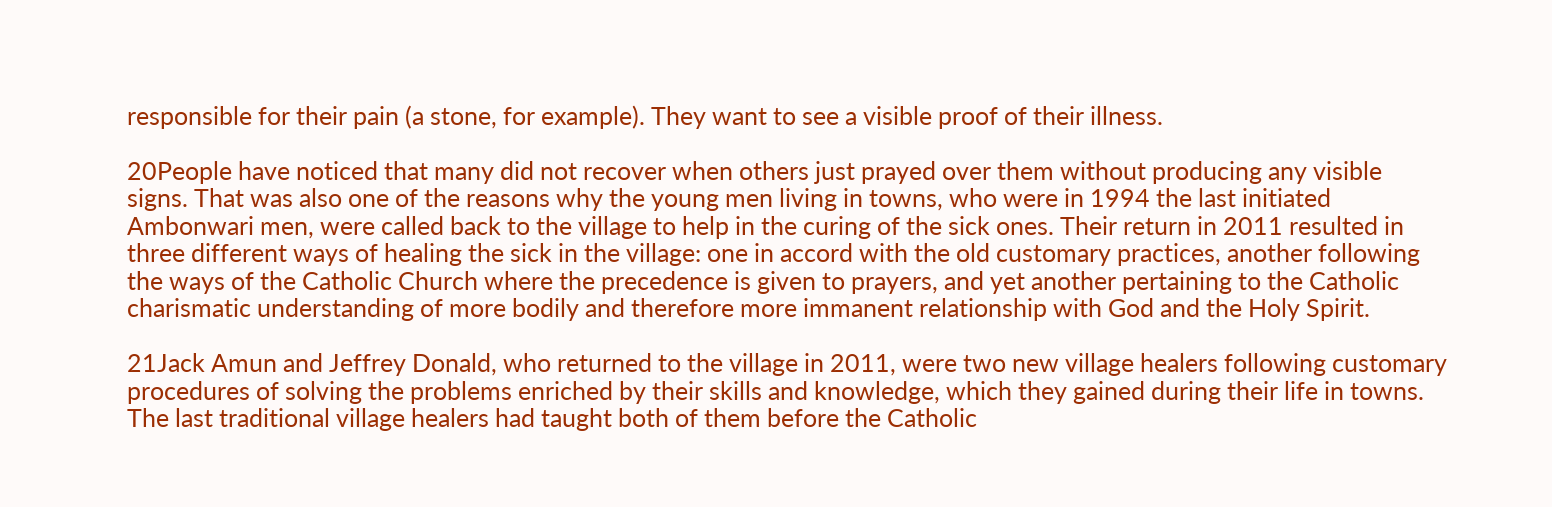responsible for their pain (a stone, for example). They want to see a visible proof of their illness.

20People have noticed that many did not recover when others just prayed over them without producing any visible signs. That was also one of the reasons why the young men living in towns, who were in 1994 the last initiated Ambonwari men, were called back to the village to help in the curing of the sick ones. Their return in 2011 resulted in three different ways of healing the sick in the village: one in accord with the old customary practices, another following the ways of the Catholic Church where the precedence is given to prayers, and yet another pertaining to the Catholic charismatic understanding of more bodily and therefore more immanent relationship with God and the Holy Spirit.

21Jack Amun and Jeffrey Donald, who returned to the village in 2011, were two new village healers following customary procedures of solving the problems enriched by their skills and knowledge, which they gained during their life in towns. The last traditional village healers had taught both of them before the Catholic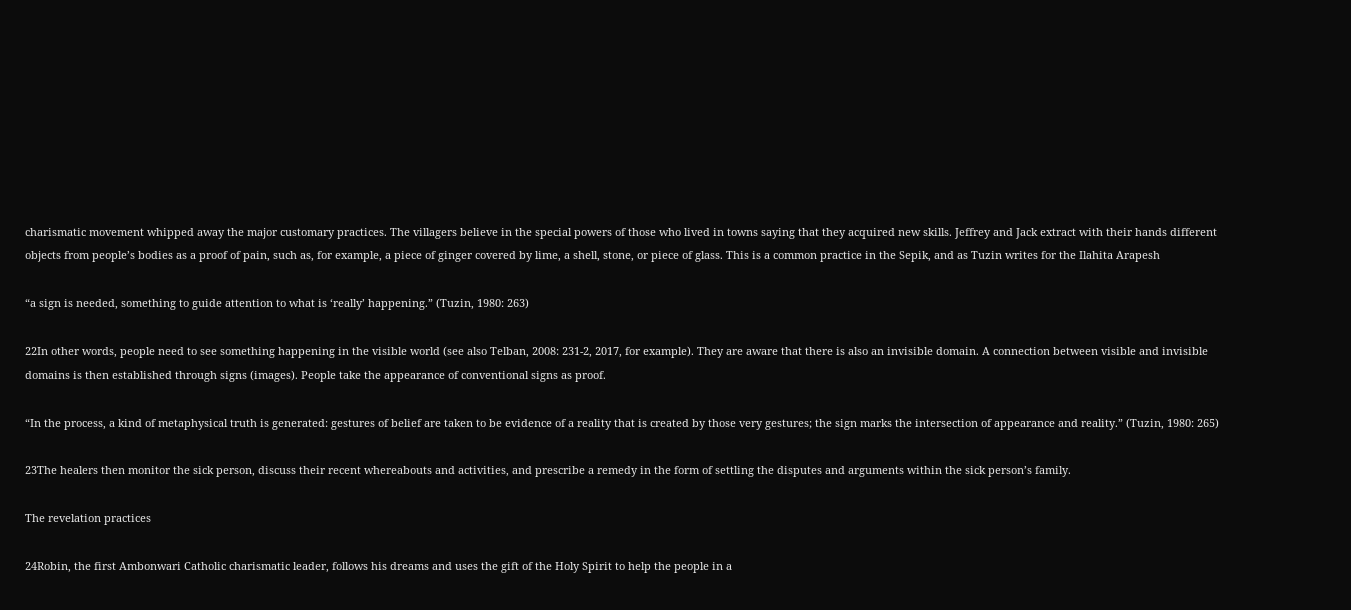charismatic movement whipped away the major customary practices. The villagers believe in the special powers of those who lived in towns saying that they acquired new skills. Jeffrey and Jack extract with their hands different objects from people’s bodies as a proof of pain, such as, for example, a piece of ginger covered by lime, a shell, stone, or piece of glass. This is a common practice in the Sepik, and as Tuzin writes for the Ilahita Arapesh

“a sign is needed, something to guide attention to what is ‘really’ happening.” (Tuzin, 1980: 263)

22In other words, people need to see something happening in the visible world (see also Telban, 2008: 231-2, 2017, for example). They are aware that there is also an invisible domain. A connection between visible and invisible domains is then established through signs (images). People take the appearance of conventional signs as proof.

“In the process, a kind of metaphysical truth is generated: gestures of belief are taken to be evidence of a reality that is created by those very gestures; the sign marks the intersection of appearance and reality.” (Tuzin, 1980: 265)

23The healers then monitor the sick person, discuss their recent whereabouts and activities, and prescribe a remedy in the form of settling the disputes and arguments within the sick person’s family.

The revelation practices

24Robin, the first Ambonwari Catholic charismatic leader, follows his dreams and uses the gift of the Holy Spirit to help the people in a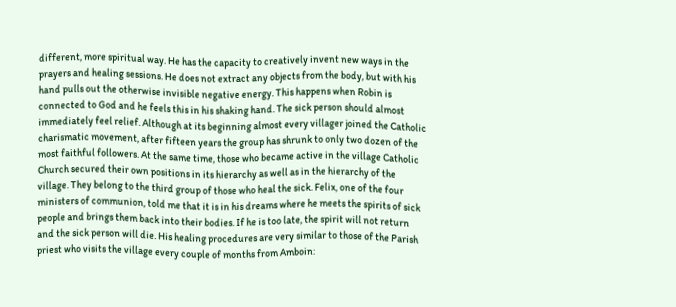different, more spiritual way. He has the capacity to creatively invent new ways in the prayers and healing sessions. He does not extract any objects from the body, but with his hand pulls out the otherwise invisible negative energy. This happens when Robin is connected to God and he feels this in his shaking hand. The sick person should almost immediately feel relief. Although at its beginning almost every villager joined the Catholic charismatic movement, after fifteen years the group has shrunk to only two dozen of the most faithful followers. At the same time, those who became active in the village Catholic Church secured their own positions in its hierarchy as well as in the hierarchy of the village. They belong to the third group of those who heal the sick. Felix, one of the four ministers of communion, told me that it is in his dreams where he meets the spirits of sick people and brings them back into their bodies. If he is too late, the spirit will not return and the sick person will die. His healing procedures are very similar to those of the Parish priest who visits the village every couple of months from Amboin: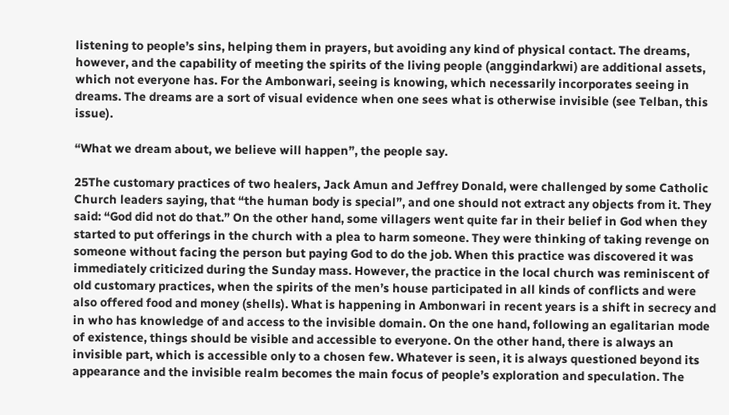listening to people’s sins, helping them in prayers, but avoiding any kind of physical contact. The dreams, however, and the capability of meeting the spirits of the living people (anggɨndarkwi) are additional assets, which not everyone has. For the Ambonwari, seeing is knowing, which necessarily incorporates seeing in dreams. The dreams are a sort of visual evidence when one sees what is otherwise invisible (see Telban, this issue).

“What we dream about, we believe will happen”, the people say.

25The customary practices of two healers, Jack Amun and Jeffrey Donald, were challenged by some Catholic Church leaders saying, that “the human body is special”, and one should not extract any objects from it. They said: “God did not do that.” On the other hand, some villagers went quite far in their belief in God when they started to put offerings in the church with a plea to harm someone. They were thinking of taking revenge on someone without facing the person but paying God to do the job. When this practice was discovered it was immediately criticized during the Sunday mass. However, the practice in the local church was reminiscent of old customary practices, when the spirits of the men’s house participated in all kinds of conflicts and were also offered food and money (shells). What is happening in Ambonwari in recent years is a shift in secrecy and in who has knowledge of and access to the invisible domain. On the one hand, following an egalitarian mode of existence, things should be visible and accessible to everyone. On the other hand, there is always an invisible part, which is accessible only to a chosen few. Whatever is seen, it is always questioned beyond its appearance and the invisible realm becomes the main focus of people’s exploration and speculation. The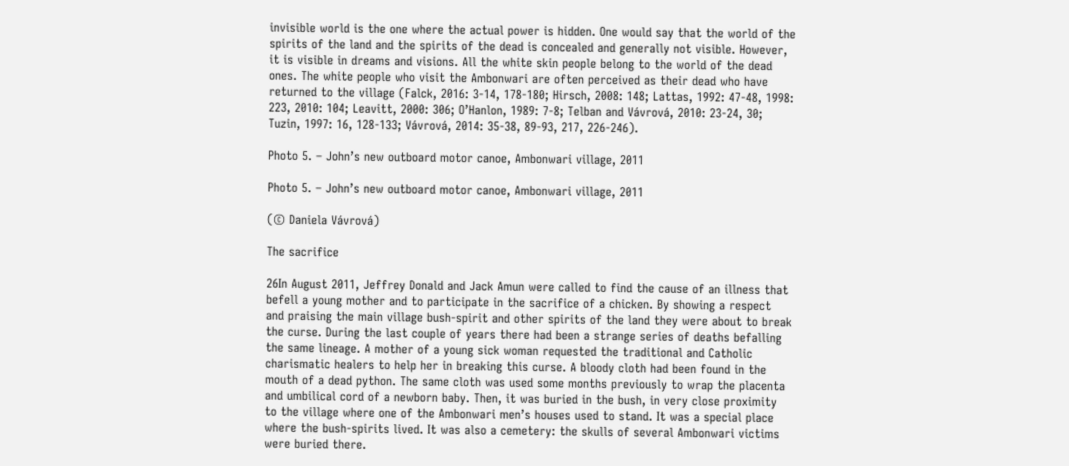invisible world is the one where the actual power is hidden. One would say that the world of the spirits of the land and the spirits of the dead is concealed and generally not visible. However, it is visible in dreams and visions. All the white skin people belong to the world of the dead ones. The white people who visit the Ambonwari are often perceived as their dead who have returned to the village (Falck, 2016: 3-14, 178-180; Hirsch, 2008: 148; Lattas, 1992: 47-48, 1998: 223, 2010: 104; Leavitt, 2000: 306; O’Hanlon, 1989: 7-8; Telban and Vávrová, 2010: 23-24, 30; Tuzin, 1997: 16, 128-133; Vávrová, 2014: 35-38, 89-93, 217, 226-246).

Photo 5. – John’s new outboard motor canoe, Ambonwari village, 2011

Photo 5. – John’s new outboard motor canoe, Ambonwari village, 2011

(© Daniela Vávrová)

The sacrifice

26In August 2011, Jeffrey Donald and Jack Amun were called to find the cause of an illness that befell a young mother and to participate in the sacrifice of a chicken. By showing a respect and praising the main village bush-spirit and other spirits of the land they were about to break the curse. During the last couple of years there had been a strange series of deaths befalling the same lineage. A mother of a young sick woman requested the traditional and Catholic charismatic healers to help her in breaking this curse. A bloody cloth had been found in the mouth of a dead python. The same cloth was used some months previously to wrap the placenta and umbilical cord of a newborn baby. Then, it was buried in the bush, in very close proximity to the village where one of the Ambonwari men’s houses used to stand. It was a special place where the bush-spirits lived. It was also a cemetery: the skulls of several Ambonwari victims were buried there.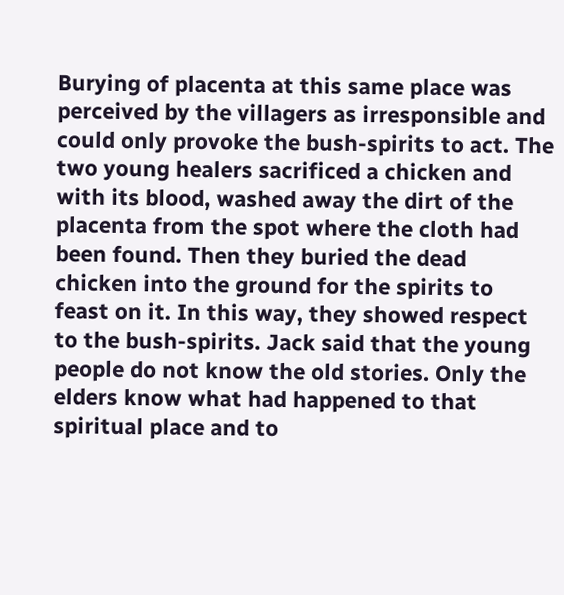Burying of placenta at this same place was perceived by the villagers as irresponsible and could only provoke the bush-spirits to act. The two young healers sacrificed a chicken and with its blood, washed away the dirt of the placenta from the spot where the cloth had been found. Then they buried the dead chicken into the ground for the spirits to feast on it. In this way, they showed respect to the bush-spirits. Jack said that the young people do not know the old stories. Only the elders know what had happened to that spiritual place and to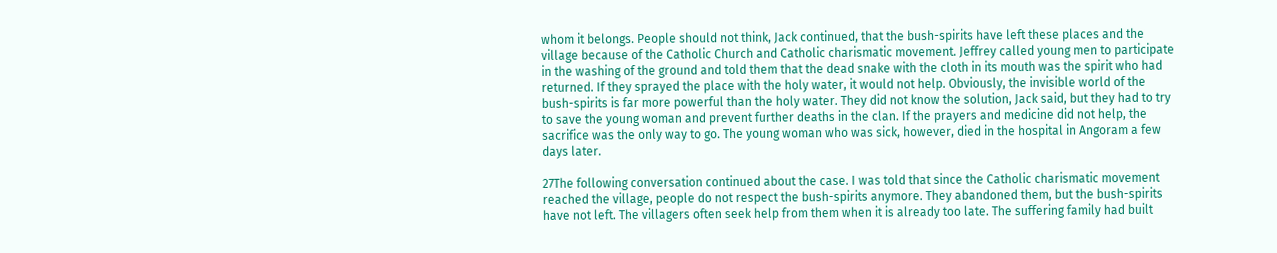whom it belongs. People should not think, Jack continued, that the bush-spirits have left these places and the village because of the Catholic Church and Catholic charismatic movement. Jeffrey called young men to participate in the washing of the ground and told them that the dead snake with the cloth in its mouth was the spirit who had returned. If they sprayed the place with the holy water, it would not help. Obviously, the invisible world of the bush-spirits is far more powerful than the holy water. They did not know the solution, Jack said, but they had to try to save the young woman and prevent further deaths in the clan. If the prayers and medicine did not help, the sacrifice was the only way to go. The young woman who was sick, however, died in the hospital in Angoram a few days later.

27The following conversation continued about the case. I was told that since the Catholic charismatic movement reached the village, people do not respect the bush-spirits anymore. They abandoned them, but the bush-spirits have not left. The villagers often seek help from them when it is already too late. The suffering family had built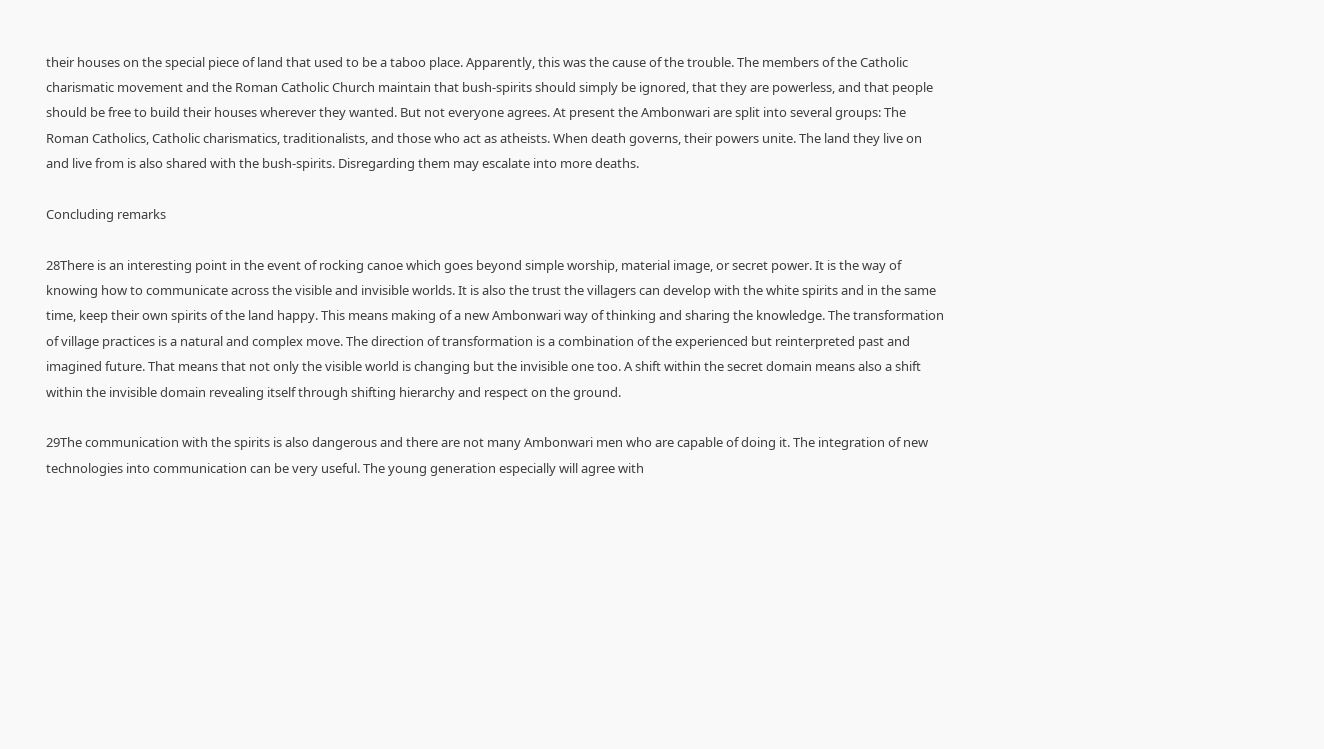their houses on the special piece of land that used to be a taboo place. Apparently, this was the cause of the trouble. The members of the Catholic charismatic movement and the Roman Catholic Church maintain that bush-spirits should simply be ignored, that they are powerless, and that people should be free to build their houses wherever they wanted. But not everyone agrees. At present the Ambonwari are split into several groups: The Roman Catholics, Catholic charismatics, traditionalists, and those who act as atheists. When death governs, their powers unite. The land they live on and live from is also shared with the bush-spirits. Disregarding them may escalate into more deaths.

Concluding remarks

28There is an interesting point in the event of rocking canoe which goes beyond simple worship, material image, or secret power. It is the way of knowing how to communicate across the visible and invisible worlds. It is also the trust the villagers can develop with the white spirits and in the same time, keep their own spirits of the land happy. This means making of a new Ambonwari way of thinking and sharing the knowledge. The transformation of village practices is a natural and complex move. The direction of transformation is a combination of the experienced but reinterpreted past and imagined future. That means that not only the visible world is changing but the invisible one too. A shift within the secret domain means also a shift within the invisible domain revealing itself through shifting hierarchy and respect on the ground.

29The communication with the spirits is also dangerous and there are not many Ambonwari men who are capable of doing it. The integration of new technologies into communication can be very useful. The young generation especially will agree with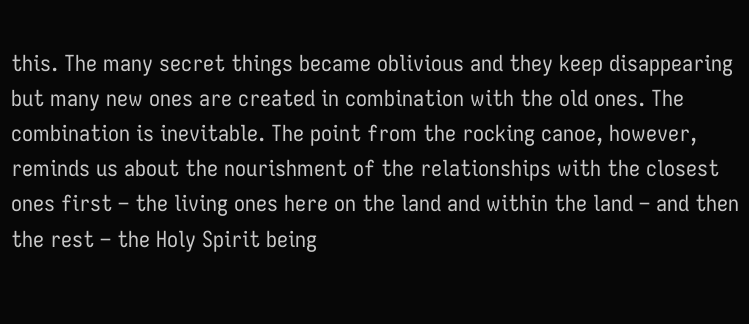this. The many secret things became oblivious and they keep disappearing but many new ones are created in combination with the old ones. The combination is inevitable. The point from the rocking canoe, however, reminds us about the nourishment of the relationships with the closest ones first – the living ones here on the land and within the land – and then the rest – the Holy Spirit being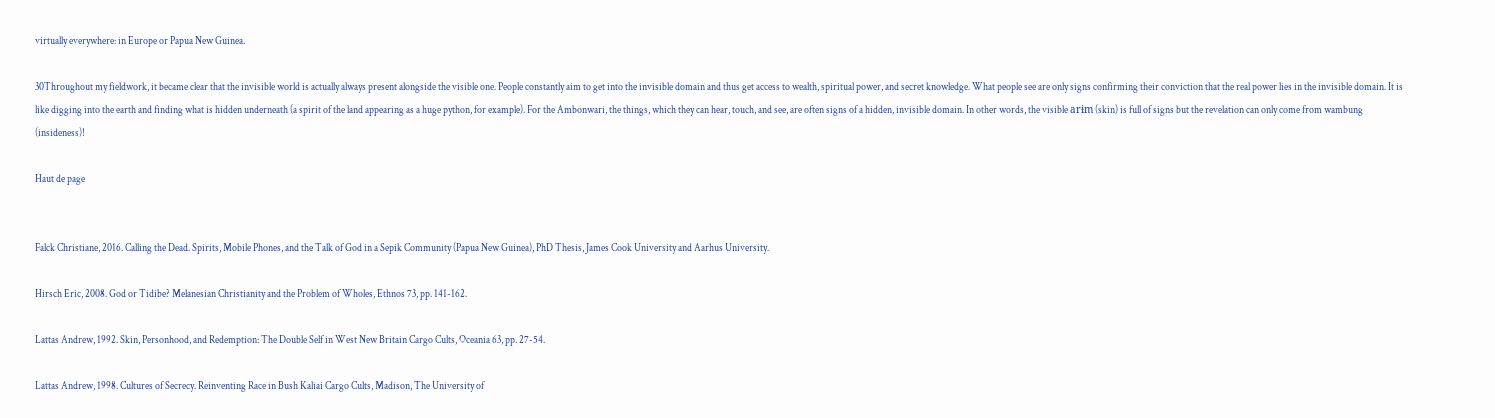virtually everywhere: in Europe or Papua New Guinea.

30Throughout my fieldwork, it became clear that the invisible world is actually always present alongside the visible one. People constantly aim to get into the invisible domain and thus get access to wealth, spiritual power, and secret knowledge. What people see are only signs confirming their conviction that the real power lies in the invisible domain. It is like digging into the earth and finding what is hidden underneath (a spirit of the land appearing as a huge python, for example). For the Ambonwari, the things, which they can hear, touch, and see, are often signs of a hidden, invisible domain. In other words, the visible arɨm (skin) is full of signs but the revelation can only come from wambung (insideness)!

Haut de page


Falck Christiane, 2016. Calling the Dead. Spirits, Mobile Phones, and the Talk of God in a Sepik Community (Papua New Guinea), PhD Thesis, James Cook University and Aarhus University.

Hirsch Eric, 2008. God or Tidibe? Melanesian Christianity and the Problem of Wholes, Ethnos 73, pp. 141-162.

Lattas Andrew, 1992. Skin, Personhood, and Redemption: The Double Self in West New Britain Cargo Cults, Oceania 63, pp. 27-54.

Lattas Andrew, 1998. Cultures of Secrecy. Reinventing Race in Bush Kaliai Cargo Cults, Madison, The University of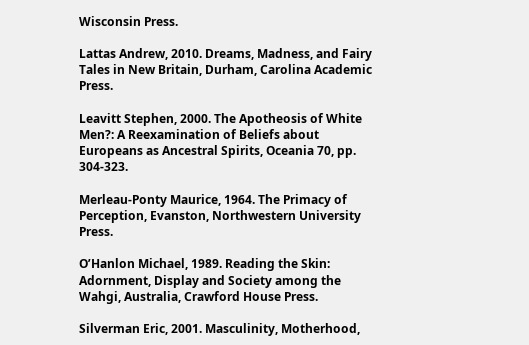Wisconsin Press.

Lattas Andrew, 2010. Dreams, Madness, and Fairy Tales in New Britain, Durham, Carolina Academic Press.

Leavitt Stephen, 2000. The Apotheosis of White Men?: A Reexamination of Beliefs about Europeans as Ancestral Spirits, Oceania 70, pp. 304-323.

Merleau-Ponty Maurice, 1964. The Primacy of Perception, Evanston, Northwestern University Press.

O’Hanlon Michael, 1989. Reading the Skin: Adornment, Display and Society among the Wahgi, Australia, Crawford House Press.

Silverman Eric, 2001. Masculinity, Motherhood,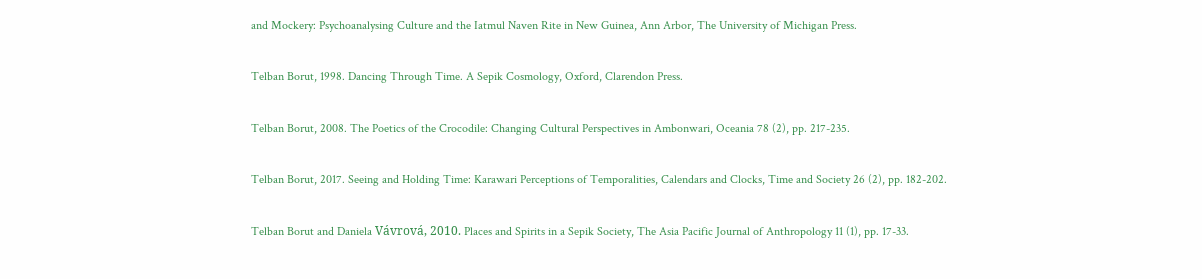and Mockery: Psychoanalysing Culture and the Iatmul Naven Rite in New Guinea, Ann Arbor, The University of Michigan Press.

Telban Borut, 1998. Dancing Through Time. A Sepik Cosmology, Oxford, Clarendon Press.

Telban Borut, 2008. The Poetics of the Crocodile: Changing Cultural Perspectives in Ambonwari, Oceania 78 (2), pp. 217-235.

Telban Borut, 2017. Seeing and Holding Time: Karawari Perceptions of Temporalities, Calendars and Clocks, Time and Society 26 (2), pp. 182-202.

Telban Borut and Daniela Vávrová, 2010. Places and Spirits in a Sepik Society, The Asia Pacific Journal of Anthropology 11 (1), pp. 17-33.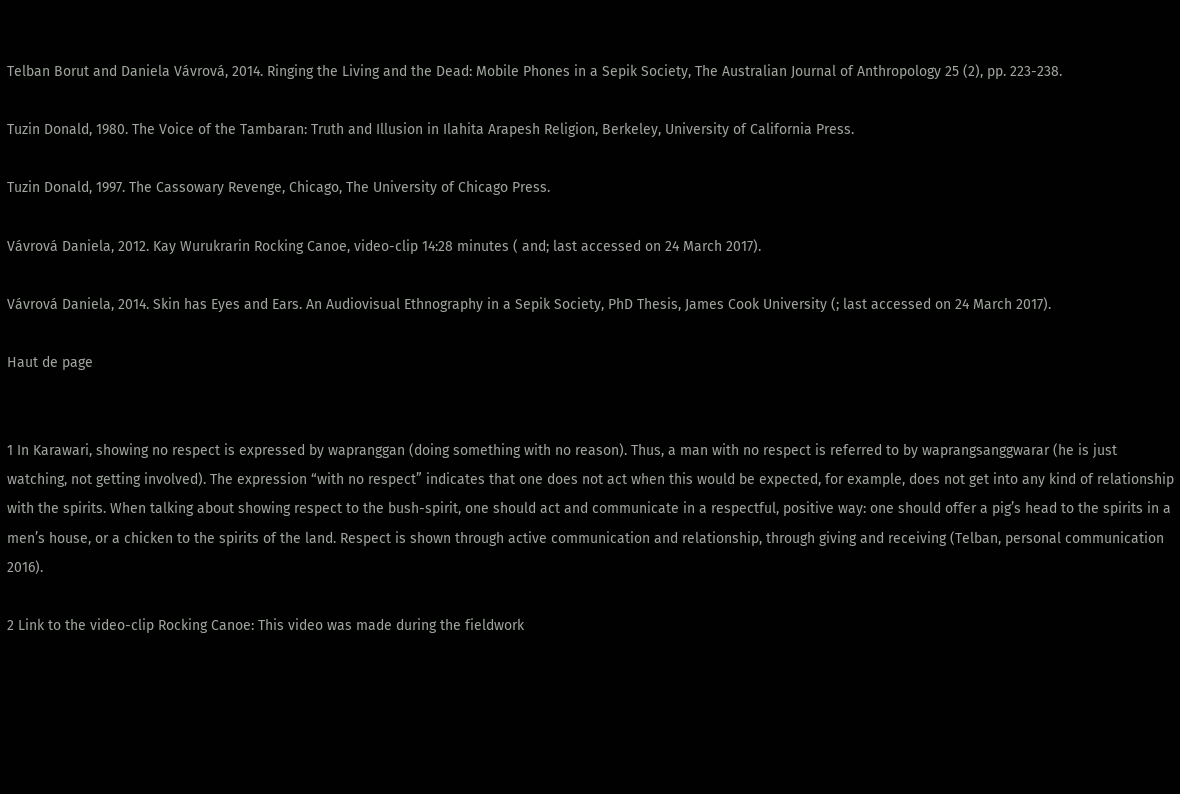Telban Borut and Daniela Vávrová, 2014. Ringing the Living and the Dead: Mobile Phones in a Sepik Society, The Australian Journal of Anthropology 25 (2), pp. 223-238.

Tuzin Donald, 1980. The Voice of the Tambaran: Truth and Illusion in Ilahita Arapesh Religion, Berkeley, University of California Press.

Tuzin Donald, 1997. The Cassowary Revenge, Chicago, The University of Chicago Press.

Vávrová Daniela, 2012. Kay Wurukrarin Rocking Canoe, video-clip 14:28 minutes ( and; last accessed on 24 March 2017).

Vávrová Daniela, 2014. Skin has Eyes and Ears. An Audiovisual Ethnography in a Sepik Society, PhD Thesis, James Cook University (; last accessed on 24 March 2017).

Haut de page


1 In Karawari, showing no respect is expressed by wapranggan (doing something with no reason). Thus, a man with no respect is referred to by waprangsanggwarar (he is just watching, not getting involved). The expression “with no respect” indicates that one does not act when this would be expected, for example, does not get into any kind of relationship with the spirits. When talking about showing respect to the bush-spirit, one should act and communicate in a respectful, positive way: one should offer a pig’s head to the spirits in a men’s house, or a chicken to the spirits of the land. Respect is shown through active communication and relationship, through giving and receiving (Telban, personal communication 2016).

2 Link to the video-clip Rocking Canoe: This video was made during the fieldwork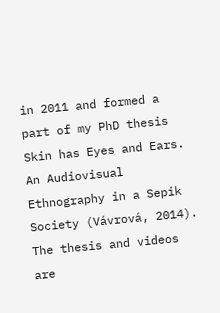in 2011 and formed a part of my PhD thesis Skin has Eyes and Ears. An Audiovisual Ethnography in a Sepik Society (Vávrová, 2014). The thesis and videos are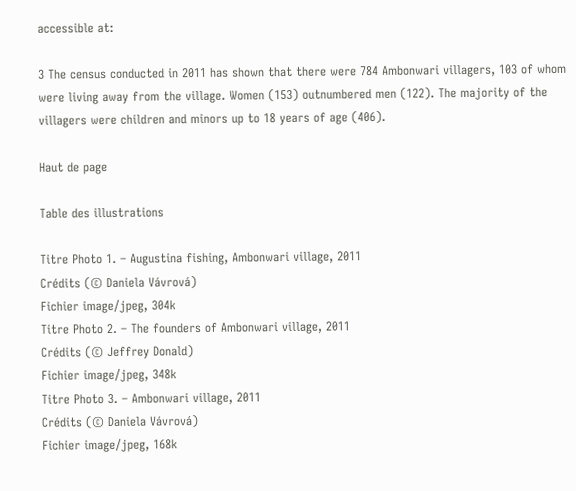accessible at:

3 The census conducted in 2011 has shown that there were 784 Ambonwari villagers, 103 of whom were living away from the village. Women (153) outnumbered men (122). The majority of the villagers were children and minors up to 18 years of age (406).

Haut de page

Table des illustrations

Titre Photo 1. – Augustina fishing, Ambonwari village, 2011
Crédits (© Daniela Vávrová)
Fichier image/jpeg, 304k
Titre Photo 2. – The founders of Ambonwari village, 2011
Crédits (© Jeffrey Donald)
Fichier image/jpeg, 348k
Titre Photo 3. – Ambonwari village, 2011
Crédits (© Daniela Vávrová)
Fichier image/jpeg, 168k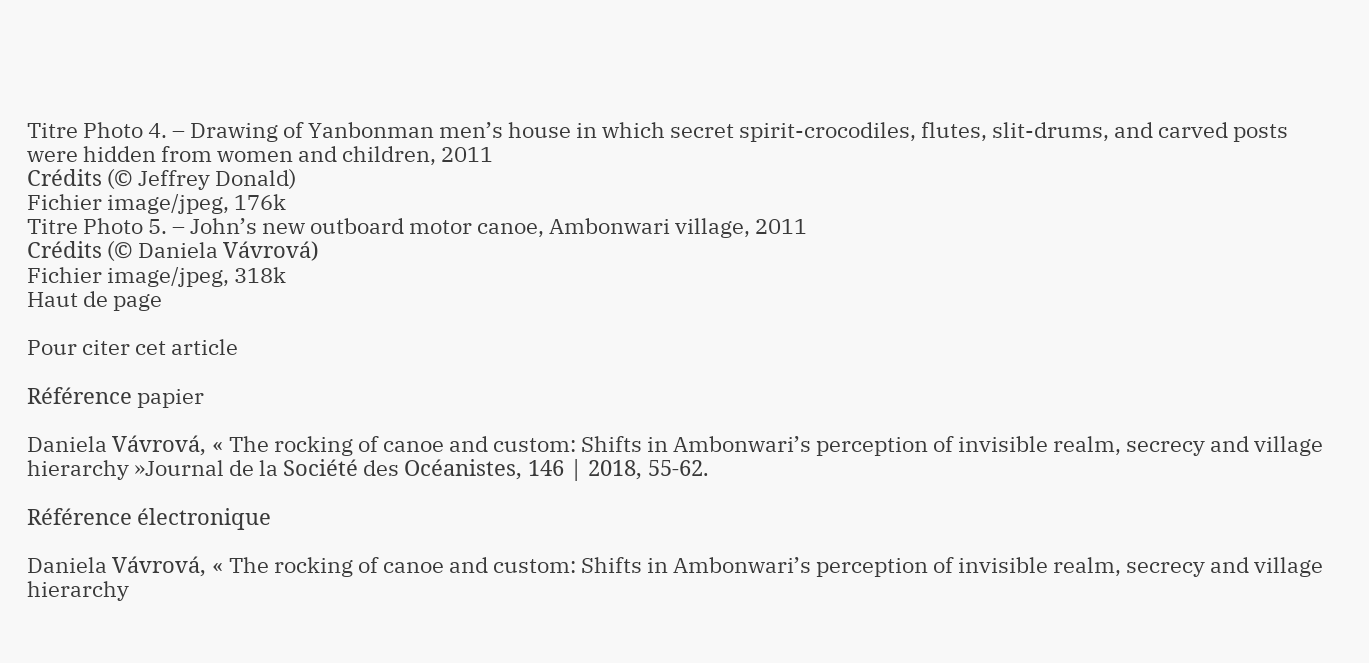Titre Photo 4. – Drawing of Yanbonman men’s house in which secret spirit-crocodiles, flutes, slit-drums, and carved posts were hidden from women and children, 2011
Crédits (© Jeffrey Donald)
Fichier image/jpeg, 176k
Titre Photo 5. – John’s new outboard motor canoe, Ambonwari village, 2011
Crédits (© Daniela Vávrová)
Fichier image/jpeg, 318k
Haut de page

Pour citer cet article

Référence papier

Daniela Vávrová, « The rocking of canoe and custom: Shifts in Ambonwari’s perception of invisible realm, secrecy and village hierarchy »Journal de la Société des Océanistes, 146 | 2018, 55-62.

Référence électronique

Daniela Vávrová, « The rocking of canoe and custom: Shifts in Ambonwari’s perception of invisible realm, secrecy and village hierarchy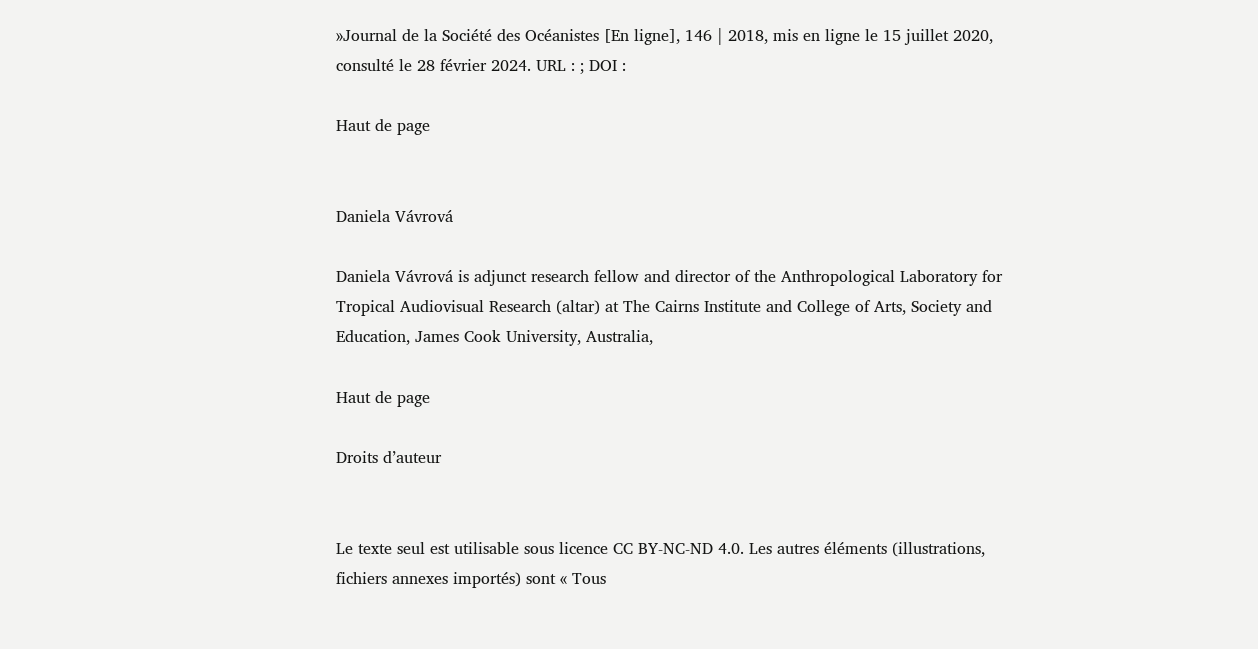»Journal de la Société des Océanistes [En ligne], 146 | 2018, mis en ligne le 15 juillet 2020, consulté le 28 février 2024. URL : ; DOI :

Haut de page


Daniela Vávrová

Daniela Vávrová is adjunct research fellow and director of the Anthropological Laboratory for Tropical Audiovisual Research (altar) at The Cairns Institute and College of Arts, Society and Education, James Cook University, Australia,

Haut de page

Droits d’auteur


Le texte seul est utilisable sous licence CC BY-NC-ND 4.0. Les autres éléments (illustrations, fichiers annexes importés) sont « Tous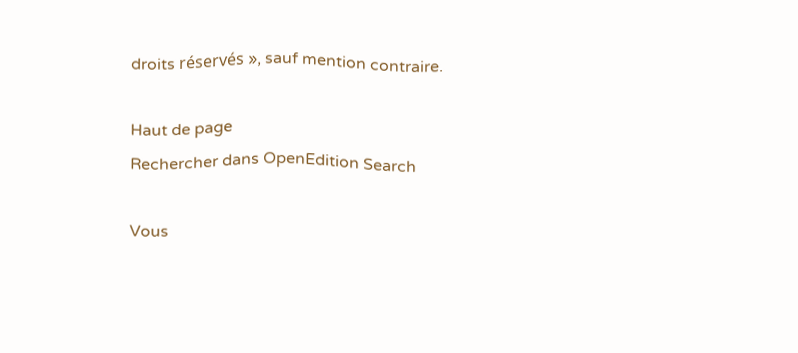droits réservés », sauf mention contraire.

Haut de page
Rechercher dans OpenEdition Search

Vous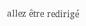allez être redirigé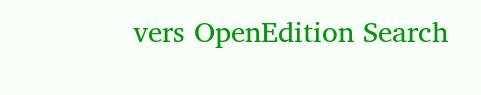vers OpenEdition Search